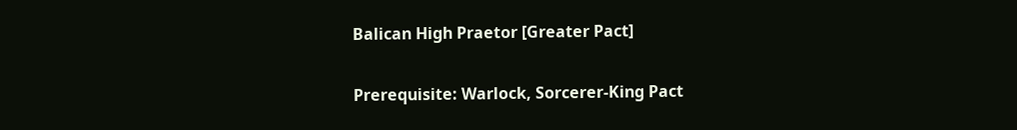Balican High Praetor [Greater Pact]

Prerequisite: Warlock, Sorcerer-King Pact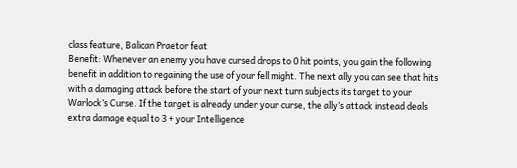class feature, Balican Praetor feat
Benefit: Whenever an enemy you have cursed drops to 0 hit points, you gain the following benefit in addition to regaining the use of your fell might. The next ally you can see that hits with a damaging attack before the start of your next turn subjects its target to your Warlock’s Curse. If the target is already under your curse, the ally’s attack instead deals extra damage equal to 3 + your Intelligence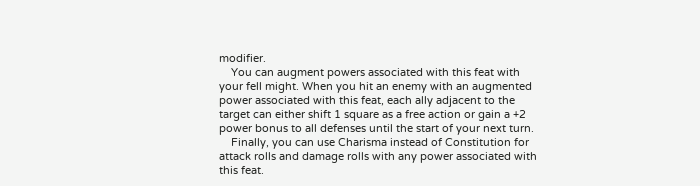modifier.
    You can augment powers associated with this feat with your fell might. When you hit an enemy with an augmented power associated with this feat, each ally adjacent to the target can either shift 1 square as a free action or gain a +2 power bonus to all defenses until the start of your next turn.
    Finally, you can use Charisma instead of Constitution for attack rolls and damage rolls with any power associated with this feat.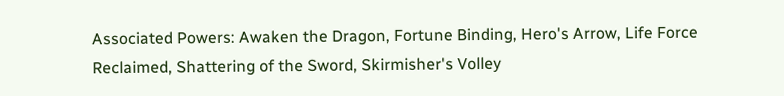Associated Powers: Awaken the Dragon, Fortune Binding, Hero's Arrow, Life Force Reclaimed, Shattering of the Sword, Skirmisher's Volley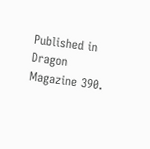Published in Dragon Magazine 390.